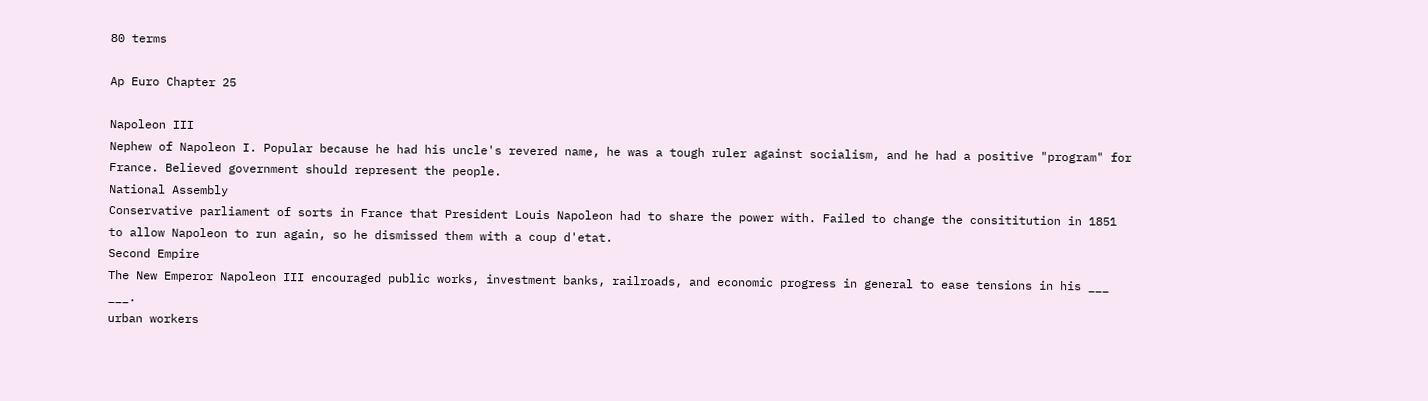80 terms

Ap Euro Chapter 25

Napoleon III
Nephew of Napoleon I. Popular because he had his uncle's revered name, he was a tough ruler against socialism, and he had a positive "program" for France. Believed government should represent the people.
National Assembly
Conservative parliament of sorts in France that President Louis Napoleon had to share the power with. Failed to change the consititution in 1851 to allow Napoleon to run again, so he dismissed them with a coup d'etat.
Second Empire
The New Emperor Napoleon III encouraged public works, investment banks, railroads, and economic progress in general to ease tensions in his ___ ___.
urban workers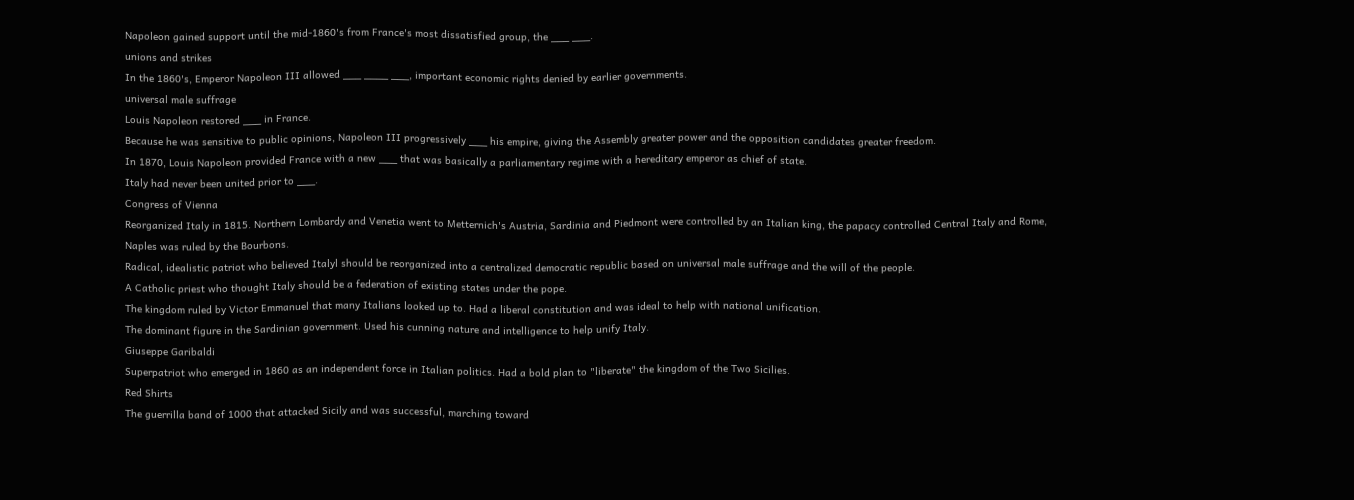Napoleon gained support until the mid-1860's from France's most dissatisfied group, the ___ ___.
unions and strikes
In the 1860's, Emperor Napoleon III allowed ___ ____ ___, important economic rights denied by earlier governments.
universal male suffrage
Louis Napoleon restored ___ in France.
Because he was sensitive to public opinions, Napoleon III progressively ___ his empire, giving the Assembly greater power and the opposition candidates greater freedom.
In 1870, Louis Napoleon provided France with a new ___ that was basically a parliamentary regime with a hereditary emperor as chief of state.
Italy had never been united prior to ___.
Congress of Vienna
Reorganized Italy in 1815. Northern Lombardy and Venetia went to Metternich's Austria, Sardinia and Piedmont were controlled by an Italian king, the papacy controlled Central Italy and Rome, Naples was ruled by the Bourbons.
Radical, idealistic patriot who believed Italyl should be reorganized into a centralized democratic republic based on universal male suffrage and the will of the people.
A Catholic priest who thought Italy should be a federation of existing states under the pope.
The kingdom ruled by Victor Emmanuel that many Italians looked up to. Had a liberal constitution and was ideal to help with national unification.
The dominant figure in the Sardinian government. Used his cunning nature and intelligence to help unify Italy.
Giuseppe Garibaldi
Superpatriot who emerged in 1860 as an independent force in Italian politics. Had a bold plan to "liberate" the kingdom of the Two Sicilies.
Red Shirts
The guerrilla band of 1000 that attacked Sicily and was successful, marching toward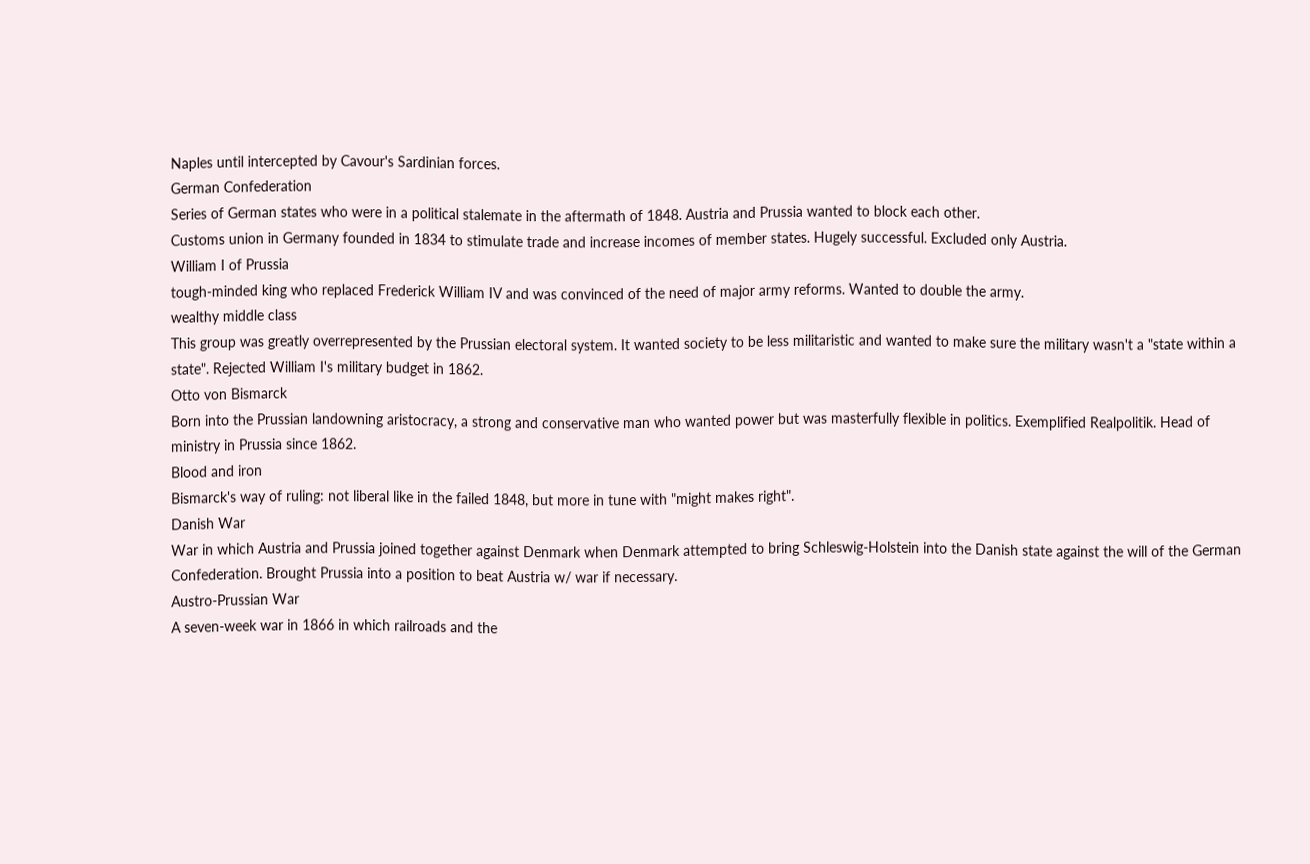Naples until intercepted by Cavour's Sardinian forces.
German Confederation
Series of German states who were in a political stalemate in the aftermath of 1848. Austria and Prussia wanted to block each other.
Customs union in Germany founded in 1834 to stimulate trade and increase incomes of member states. Hugely successful. Excluded only Austria.
William I of Prussia
tough-minded king who replaced Frederick William IV and was convinced of the need of major army reforms. Wanted to double the army.
wealthy middle class
This group was greatly overrepresented by the Prussian electoral system. It wanted society to be less militaristic and wanted to make sure the military wasn't a "state within a state". Rejected William I's military budget in 1862.
Otto von Bismarck
Born into the Prussian landowning aristocracy, a strong and conservative man who wanted power but was masterfully flexible in politics. Exemplified Realpolitik. Head of ministry in Prussia since 1862.
Blood and iron
Bismarck's way of ruling: not liberal like in the failed 1848, but more in tune with "might makes right".
Danish War
War in which Austria and Prussia joined together against Denmark when Denmark attempted to bring Schleswig-Holstein into the Danish state against the will of the German Confederation. Brought Prussia into a position to beat Austria w/ war if necessary.
Austro-Prussian War
A seven-week war in 1866 in which railroads and the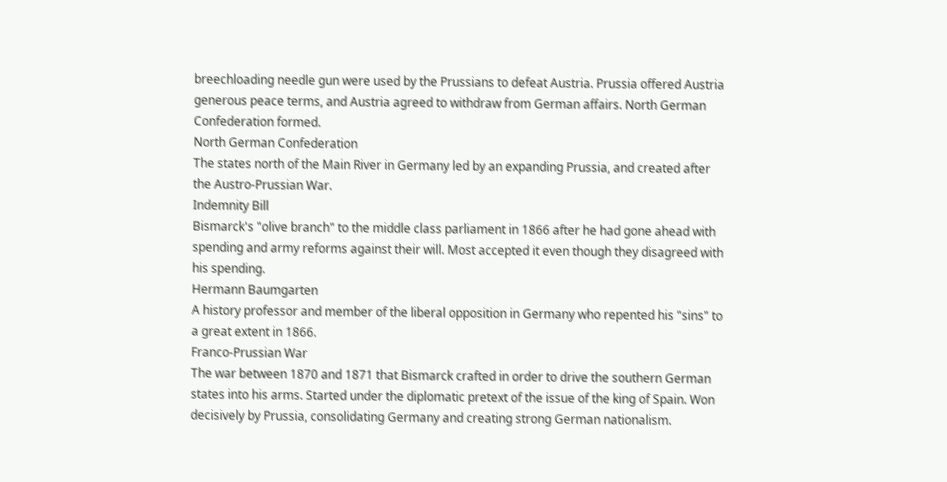breechloading needle gun were used by the Prussians to defeat Austria. Prussia offered Austria generous peace terms, and Austria agreed to withdraw from German affairs. North German Confederation formed.
North German Confederation
The states north of the Main River in Germany led by an expanding Prussia, and created after the Austro-Prussian War.
Indemnity Bill
Bismarck's "olive branch" to the middle class parliament in 1866 after he had gone ahead with spending and army reforms against their will. Most accepted it even though they disagreed with his spending.
Hermann Baumgarten
A history professor and member of the liberal opposition in Germany who repented his "sins" to a great extent in 1866.
Franco-Prussian War
The war between 1870 and 1871 that Bismarck crafted in order to drive the southern German states into his arms. Started under the diplomatic pretext of the issue of the king of Spain. Won decisively by Prussia, consolidating Germany and creating strong German nationalism.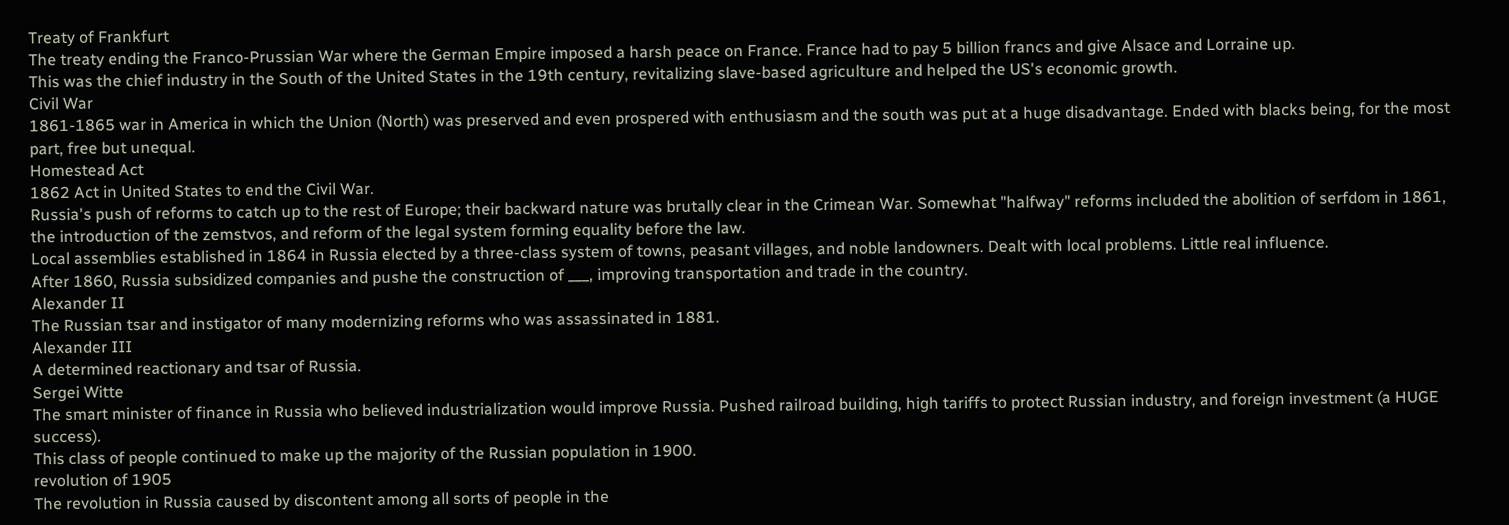Treaty of Frankfurt
The treaty ending the Franco-Prussian War where the German Empire imposed a harsh peace on France. France had to pay 5 billion francs and give Alsace and Lorraine up.
This was the chief industry in the South of the United States in the 19th century, revitalizing slave-based agriculture and helped the US's economic growth.
Civil War
1861-1865 war in America in which the Union (North) was preserved and even prospered with enthusiasm and the south was put at a huge disadvantage. Ended with blacks being, for the most part, free but unequal.
Homestead Act
1862 Act in United States to end the Civil War.
Russia's push of reforms to catch up to the rest of Europe; their backward nature was brutally clear in the Crimean War. Somewhat "halfway" reforms included the abolition of serfdom in 1861, the introduction of the zemstvos, and reform of the legal system forming equality before the law.
Local assemblies established in 1864 in Russia elected by a three-class system of towns, peasant villages, and noble landowners. Dealt with local problems. Little real influence.
After 1860, Russia subsidized companies and pushe the construction of ___, improving transportation and trade in the country.
Alexander II
The Russian tsar and instigator of many modernizing reforms who was assassinated in 1881.
Alexander III
A determined reactionary and tsar of Russia.
Sergei Witte
The smart minister of finance in Russia who believed industrialization would improve Russia. Pushed railroad building, high tariffs to protect Russian industry, and foreign investment (a HUGE success).
This class of people continued to make up the majority of the Russian population in 1900.
revolution of 1905
The revolution in Russia caused by discontent among all sorts of people in the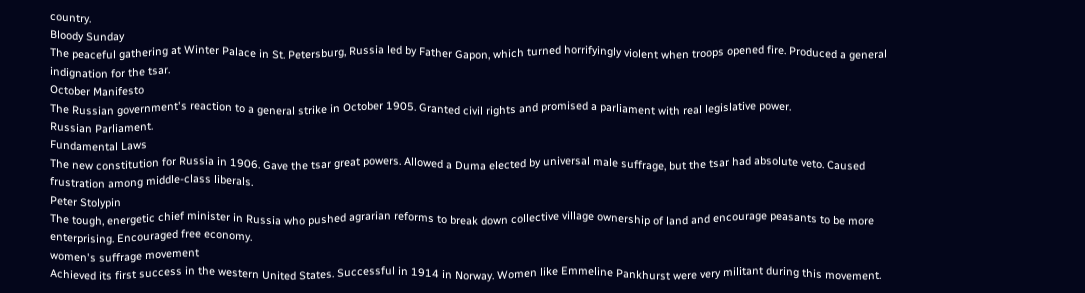country.
Bloody Sunday
The peaceful gathering at Winter Palace in St. Petersburg, Russia led by Father Gapon, which turned horrifyingly violent when troops opened fire. Produced a general indignation for the tsar.
October Manifesto
The Russian government's reaction to a general strike in October 1905. Granted civil rights and promised a parliament with real legislative power.
Russian Parliament.
Fundamental Laws
The new constitution for Russia in 1906. Gave the tsar great powers. Allowed a Duma elected by universal male suffrage, but the tsar had absolute veto. Caused frustration among middle-class liberals.
Peter Stolypin
The tough, energetic chief minister in Russia who pushed agrarian reforms to break down collective village ownership of land and encourage peasants to be more enterprising. Encouraged free economy.
women's suffrage movement
Achieved its first success in the western United States. Successful in 1914 in Norway. Women like Emmeline Pankhurst were very militant during this movement.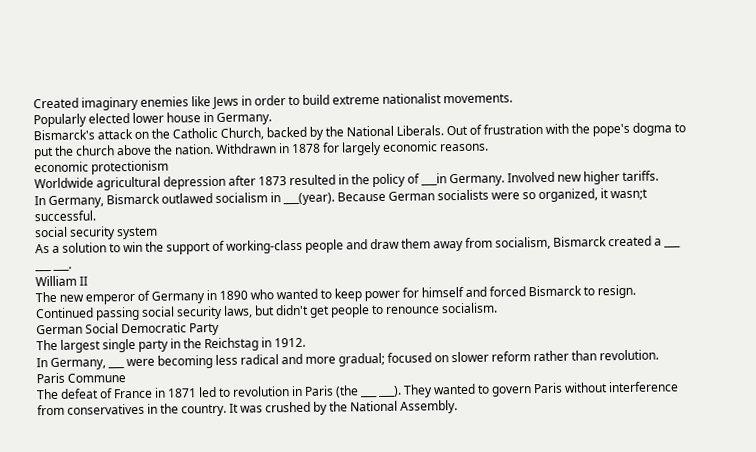Created imaginary enemies like Jews in order to build extreme nationalist movements.
Popularly elected lower house in Germany.
Bismarck's attack on the Catholic Church, backed by the National Liberals. Out of frustration with the pope's dogma to put the church above the nation. Withdrawn in 1878 for largely economic reasons.
economic protectionism
Worldwide agricultural depression after 1873 resulted in the policy of ___in Germany. Involved new higher tariffs.
In Germany, Bismarck outlawed socialism in ___(year). Because German socialists were so organized, it wasn;t successful.
social security system
As a solution to win the support of working-class people and draw them away from socialism, Bismarck created a ___ ___ ___.
William II
The new emperor of Germany in 1890 who wanted to keep power for himself and forced Bismarck to resign. Continued passing social security laws, but didn't get people to renounce socialism.
German Social Democratic Party
The largest single party in the Reichstag in 1912.
In Germany, ___ were becoming less radical and more gradual; focused on slower reform rather than revolution.
Paris Commune
The defeat of France in 1871 led to revolution in Paris (the ___ ___). They wanted to govern Paris without interference from conservatives in the country. It was crushed by the National Assembly.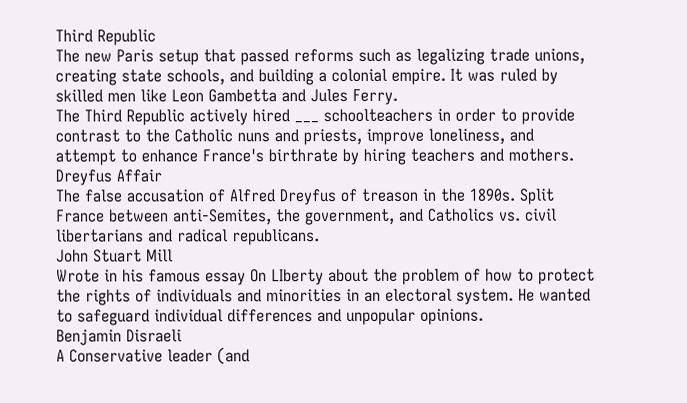Third Republic
The new Paris setup that passed reforms such as legalizing trade unions, creating state schools, and building a colonial empire. It was ruled by skilled men like Leon Gambetta and Jules Ferry.
The Third Republic actively hired ___ schoolteachers in order to provide contrast to the Catholic nuns and priests, improve loneliness, and attempt to enhance France's birthrate by hiring teachers and mothers.
Dreyfus Affair
The false accusation of Alfred Dreyfus of treason in the 1890s. Split France between anti-Semites, the government, and Catholics vs. civil libertarians and radical republicans.
John Stuart Mill
Wrote in his famous essay On LIberty about the problem of how to protect the rights of individuals and minorities in an electoral system. He wanted to safeguard individual differences and unpopular opinions.
Benjamin Disraeli
A Conservative leader (and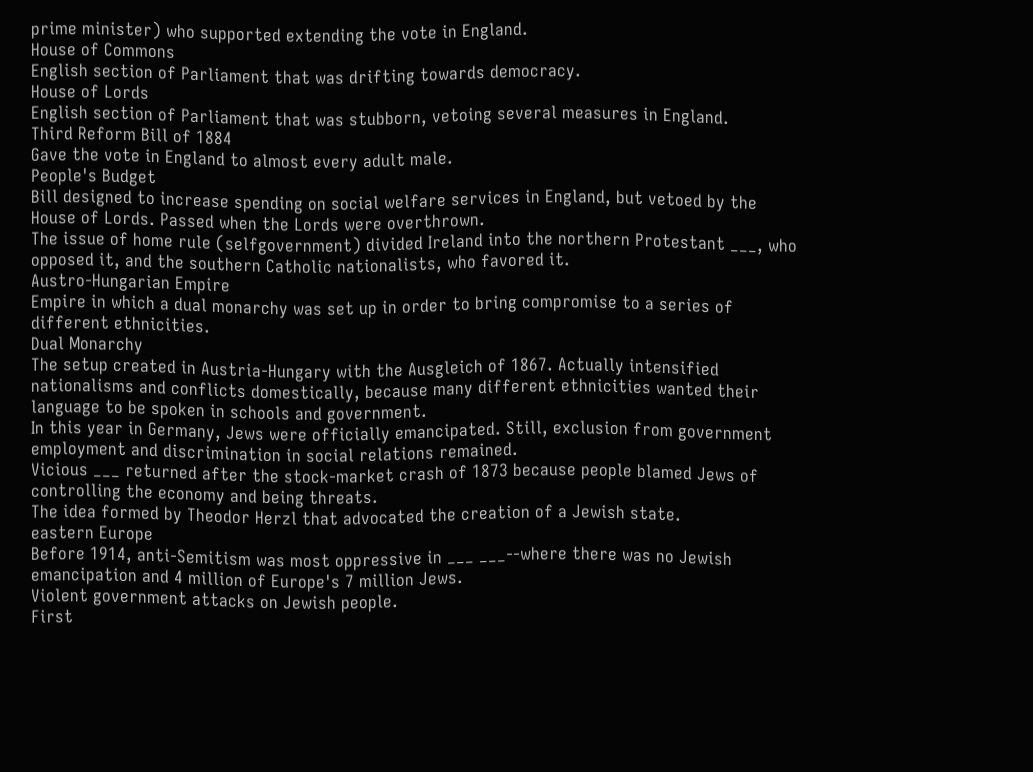prime minister) who supported extending the vote in England.
House of Commons
English section of Parliament that was drifting towards democracy.
House of Lords
English section of Parliament that was stubborn, vetoing several measures in England.
Third Reform Bill of 1884
Gave the vote in England to almost every adult male.
People's Budget
Bill designed to increase spending on social welfare services in England, but vetoed by the House of Lords. Passed when the Lords were overthrown.
The issue of home rule (selfgovernment) divided Ireland into the northern Protestant ___, who opposed it, and the southern Catholic nationalists, who favored it.
Austro-Hungarian Empire
Empire in which a dual monarchy was set up in order to bring compromise to a series of different ethnicities.
Dual Monarchy
The setup created in Austria-Hungary with the Ausgleich of 1867. Actually intensified nationalisms and conflicts domestically, because many different ethnicities wanted their language to be spoken in schools and government.
In this year in Germany, Jews were officially emancipated. Still, exclusion from government employment and discrimination in social relations remained.
Vicious ___ returned after the stock-market crash of 1873 because people blamed Jews of controlling the economy and being threats.
The idea formed by Theodor Herzl that advocated the creation of a Jewish state.
eastern Europe
Before 1914, anti-Semitism was most oppressive in ___ ___--where there was no Jewish emancipation and 4 million of Europe's 7 million Jews.
Violent government attacks on Jewish people.
First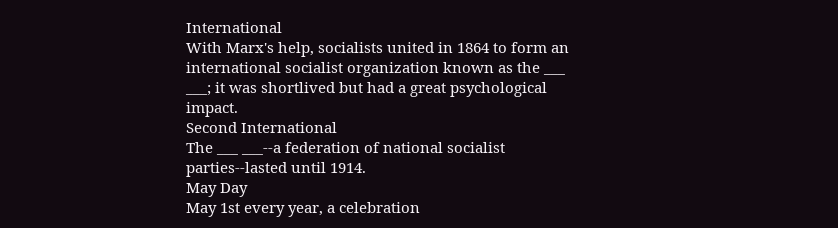International
With Marx's help, socialists united in 1864 to form an international socialist organization known as the ___ ___; it was shortlived but had a great psychological impact.
Second International
The ___ ___--a federation of national socialist parties--lasted until 1914.
May Day
May 1st every year, a celebration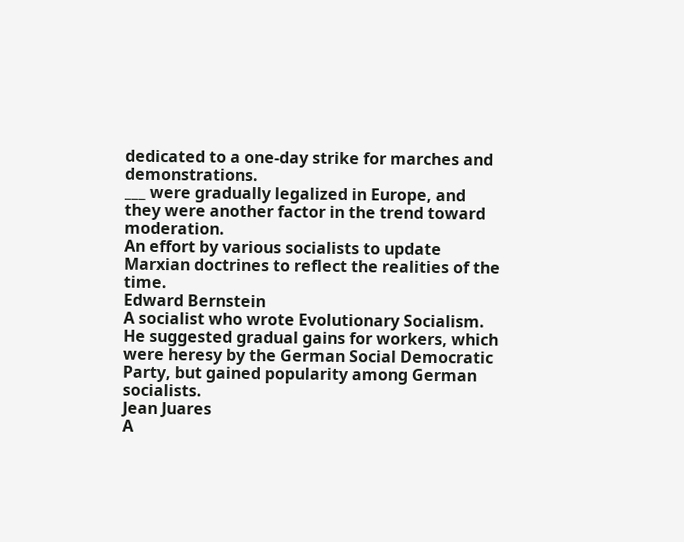dedicated to a one-day strike for marches and demonstrations.
___ were gradually legalized in Europe, and they were another factor in the trend toward moderation.
An effort by various socialists to update Marxian doctrines to reflect the realities of the time.
Edward Bernstein
A socialist who wrote Evolutionary Socialism. He suggested gradual gains for workers, which were heresy by the German Social Democratic Party, but gained popularity among German socialists.
Jean Juares
A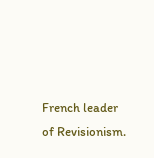French leader of Revisionism.